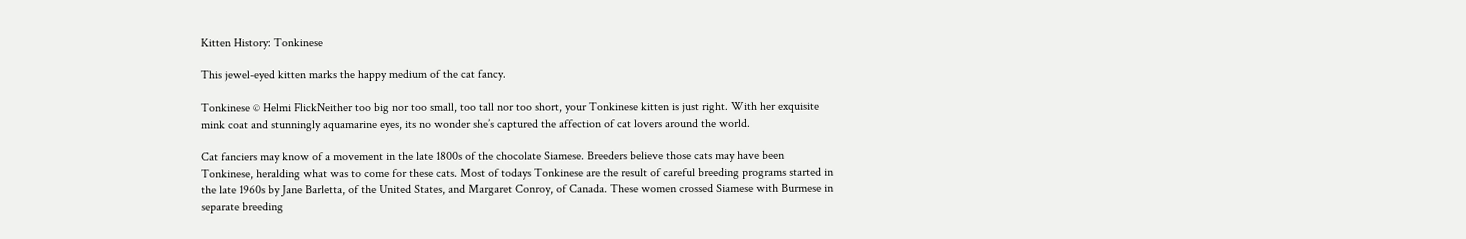Kitten History: Tonkinese

This jewel-eyed kitten marks the happy medium of the cat fancy.

Tonkinese © Helmi FlickNeither too big nor too small, too tall nor too short, your Tonkinese kitten is just right. With her exquisite mink coat and stunningly aquamarine eyes, its no wonder she’s captured the affection of cat lovers around the world.

Cat fanciers may know of a movement in the late 1800s of the chocolate Siamese. Breeders believe those cats may have been Tonkinese, heralding what was to come for these cats. Most of todays Tonkinese are the result of careful breeding programs started in the late 1960s by Jane Barletta, of the United States, and Margaret Conroy, of Canada. These women crossed Siamese with Burmese in separate breeding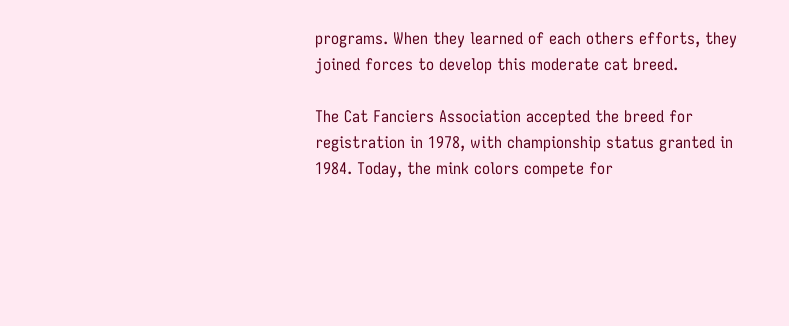programs. When they learned of each others efforts, they joined forces to develop this moderate cat breed.

The Cat Fanciers Association accepted the breed for registration in 1978, with championship status granted in 1984. Today, the mink colors compete for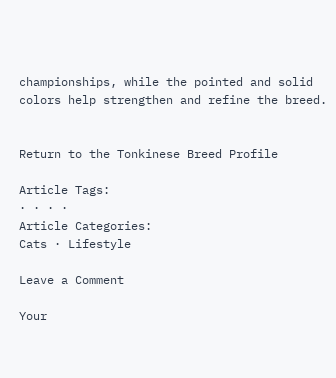championships, while the pointed and solid colors help strengthen and refine the breed.


Return to the Tonkinese Breed Profile

Article Tags:
· · · ·
Article Categories:
Cats · Lifestyle

Leave a Comment

Your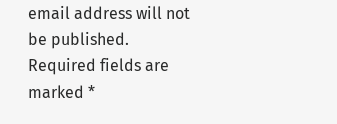email address will not be published. Required fields are marked *